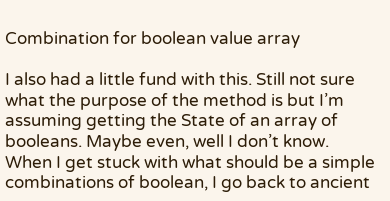Combination for boolean value array

I also had a little fund with this. Still not sure what the purpose of the method is but I’m assuming getting the State of an array of booleans. Maybe even, well I don’t know. When I get stuck with what should be a simple combinations of boolean, I go back to ancient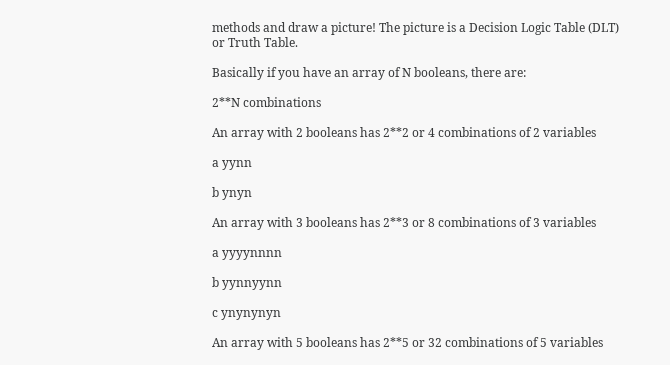methods and draw a picture! The picture is a Decision Logic Table (DLT) or Truth Table.

Basically if you have an array of N booleans, there are:

2**N combinations

An array with 2 booleans has 2**2 or 4 combinations of 2 variables

a yynn

b ynyn

An array with 3 booleans has 2**3 or 8 combinations of 3 variables

a yyyynnnn

b yynnyynn

c ynynynyn

An array with 5 booleans has 2**5 or 32 combinations of 5 variables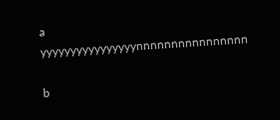a yyyyyyyyyyyyyyyynnnnnnnnnnnnnnnn

b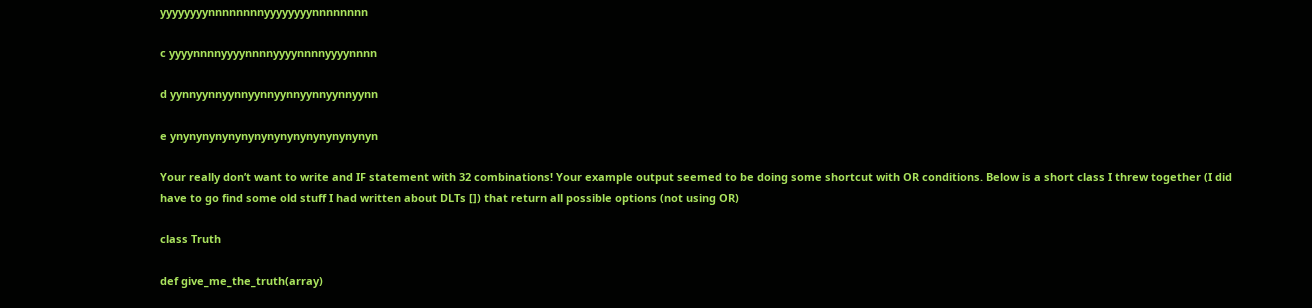yyyyyyyynnnnnnnnyyyyyyyynnnnnnnn

c yyyynnnnyyyynnnnyyyynnnnyyyynnnn

d yynnyynnyynnyynnyynnyynnyynnyynn

e ynynynynynynynynynynynynynynynyn

Your really don’t want to write and IF statement with 32 combinations! Your example output seemed to be doing some shortcut with OR conditions. Below is a short class I threw together (I did have to go find some old stuff I had written about DLTs []) that return all possible options (not using OR)

class Truth

def give_me_the_truth(array)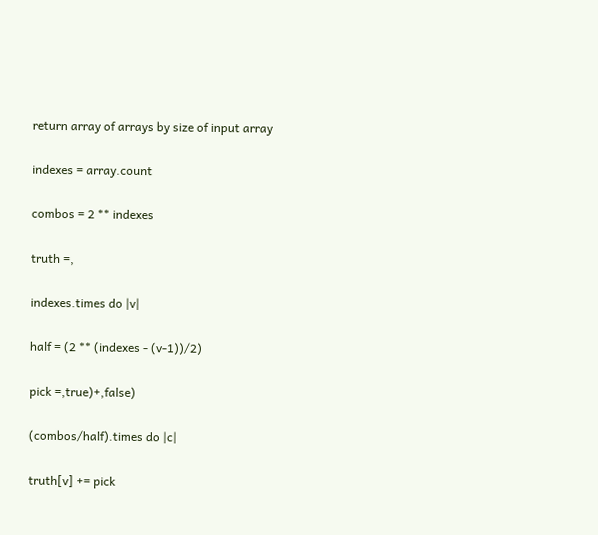return array of arrays by size of input array

indexes = array.count

combos = 2 ** indexes

truth =,

indexes.times do |v|

half = (2 ** (indexes - (v-1))/2)

pick =,true)+,false)

(combos/half).times do |c|

truth[v] += pick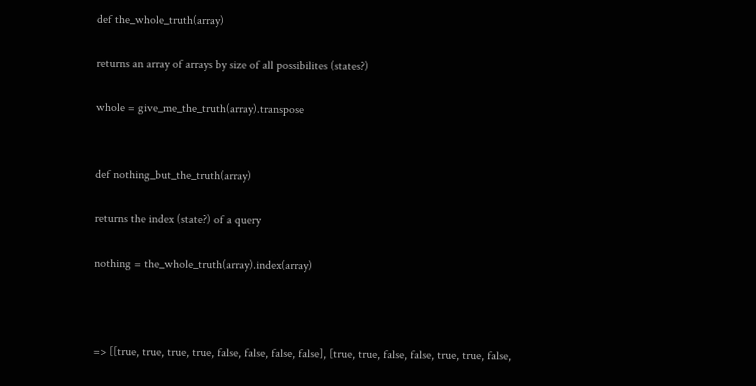def the_whole_truth(array)

returns an array of arrays by size of all possibilites (states?)

whole = give_me_the_truth(array).transpose


def nothing_but_the_truth(array)

returns the index (state?) of a query

nothing = the_whole_truth(array).index(array)



=> [[true, true, true, true, false, false, false, false], [true, true, false, false, true, true, false,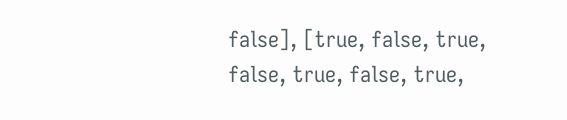false], [true, false, true, false, true, false, true,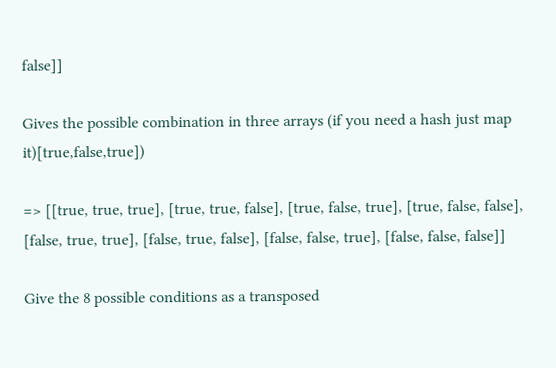false]]

Gives the possible combination in three arrays (if you need a hash just map it)[true,false,true])

=> [[true, true, true], [true, true, false], [true, false, true], [true, false, false], [false, true, true], [false, true, false], [false, false, true], [false, false, false]]

Give the 8 possible conditions as a transposed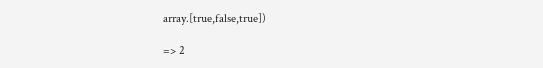array.[true,false,true])

=> 2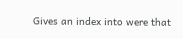Gives an index into were that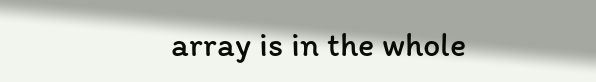array is in the whole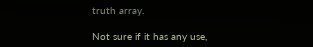truth array.

Not sure if it has any use,